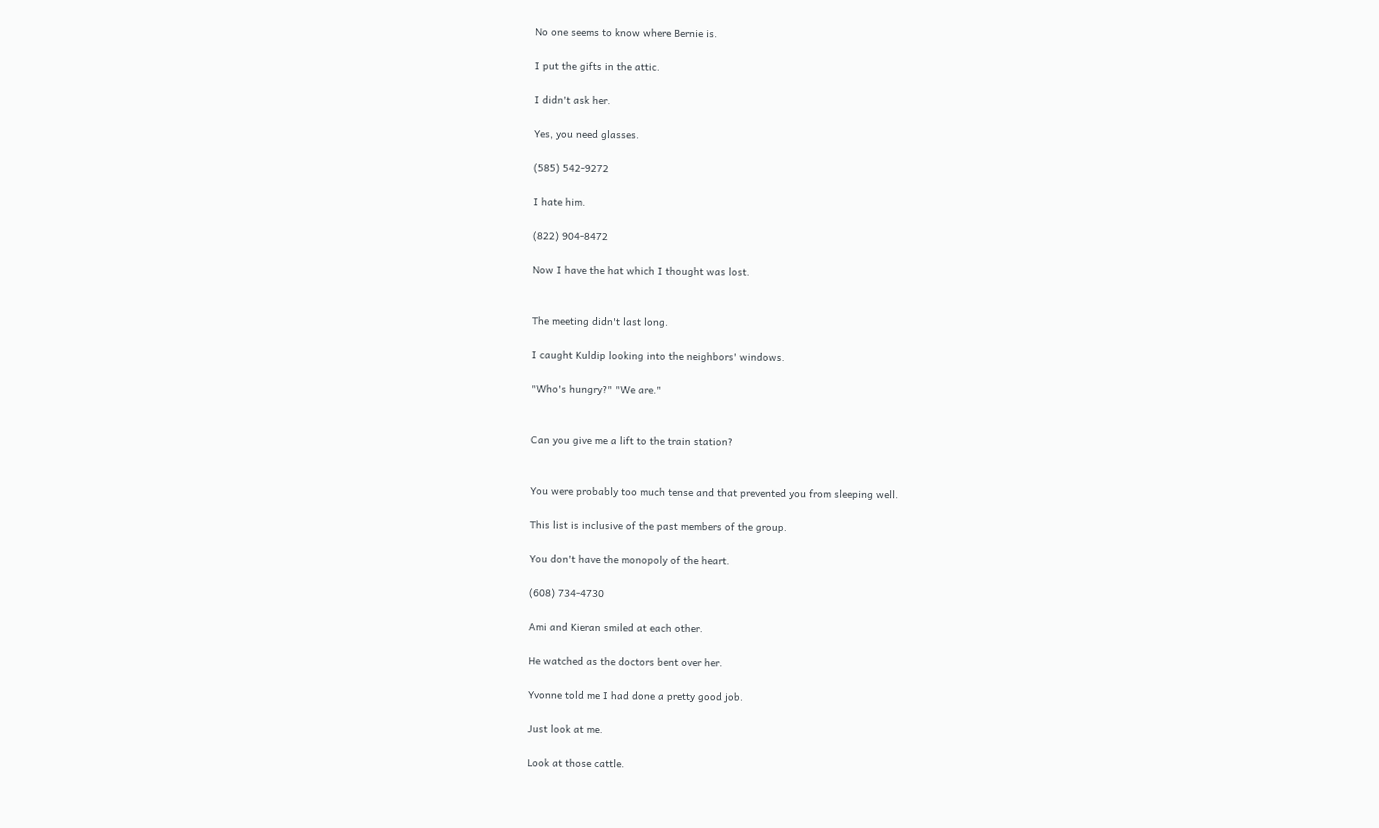No one seems to know where Bernie is.

I put the gifts in the attic.

I didn't ask her.

Yes, you need glasses.

(585) 542-9272

I hate him.

(822) 904-8472

Now I have the hat which I thought was lost.


The meeting didn't last long.

I caught Kuldip looking into the neighbors' windows.

"Who's hungry?" "We are."


Can you give me a lift to the train station?


You were probably too much tense and that prevented you from sleeping well.

This list is inclusive of the past members of the group.

You don't have the monopoly of the heart.

(608) 734-4730

Ami and Kieran smiled at each other.

He watched as the doctors bent over her.

Yvonne told me I had done a pretty good job.

Just look at me.

Look at those cattle.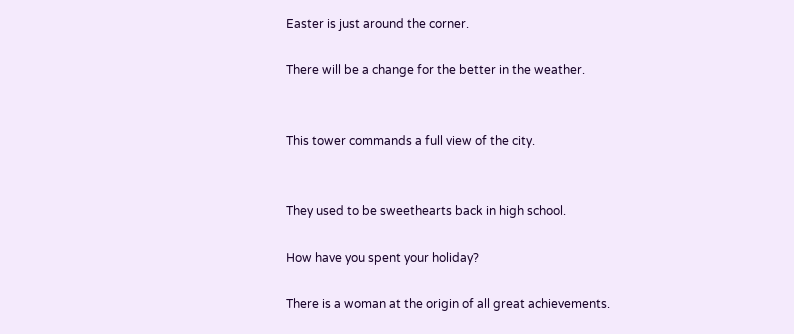Easter is just around the corner.

There will be a change for the better in the weather.


This tower commands a full view of the city.


They used to be sweethearts back in high school.

How have you spent your holiday?

There is a woman at the origin of all great achievements.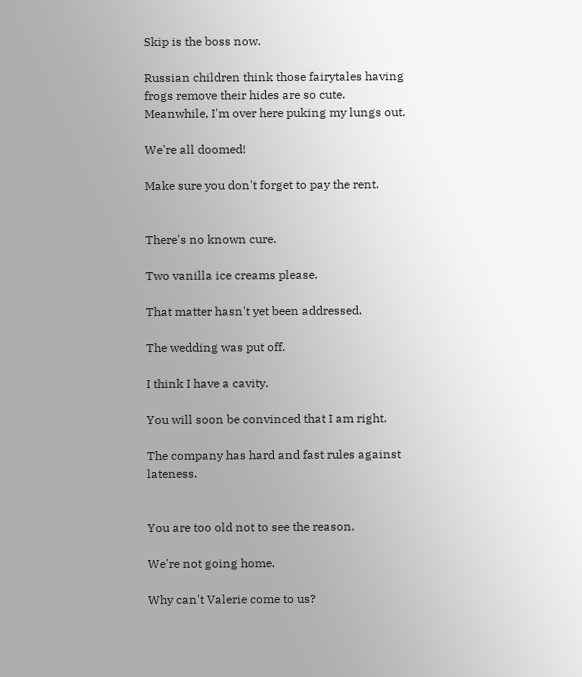Skip is the boss now.

Russian children think those fairytales having frogs remove their hides are so cute. Meanwhile, I'm over here puking my lungs out.

We're all doomed!

Make sure you don't forget to pay the rent.


There's no known cure.

Two vanilla ice creams please.

That matter hasn't yet been addressed.

The wedding was put off.

I think I have a cavity.

You will soon be convinced that I am right.

The company has hard and fast rules against lateness.


You are too old not to see the reason.

We're not going home.

Why can't Valerie come to us?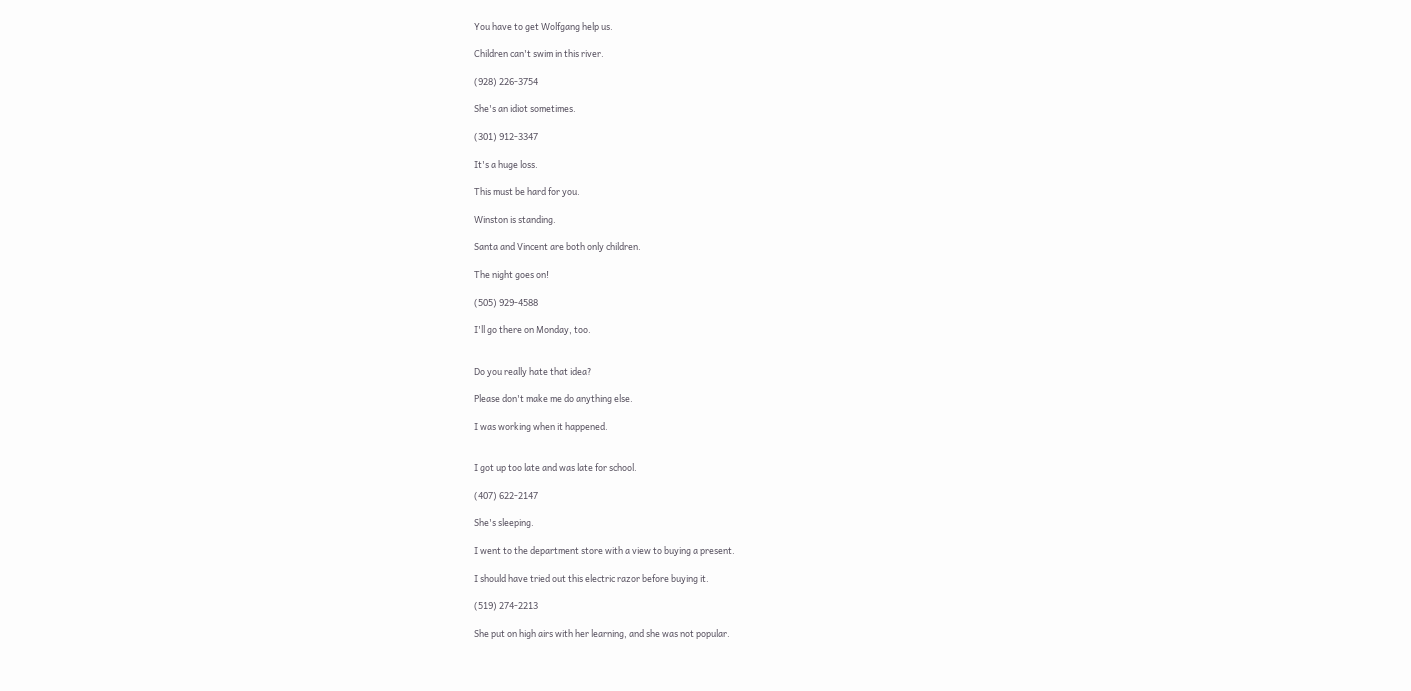You have to get Wolfgang help us.

Children can't swim in this river.

(928) 226-3754

She's an idiot sometimes.

(301) 912-3347

It's a huge loss.

This must be hard for you.

Winston is standing.

Santa and Vincent are both only children.

The night goes on!

(505) 929-4588

I'll go there on Monday, too.


Do you really hate that idea?

Please don't make me do anything else.

I was working when it happened.


I got up too late and was late for school.

(407) 622-2147

She's sleeping.

I went to the department store with a view to buying a present.

I should have tried out this electric razor before buying it.

(519) 274-2213

She put on high airs with her learning, and she was not popular.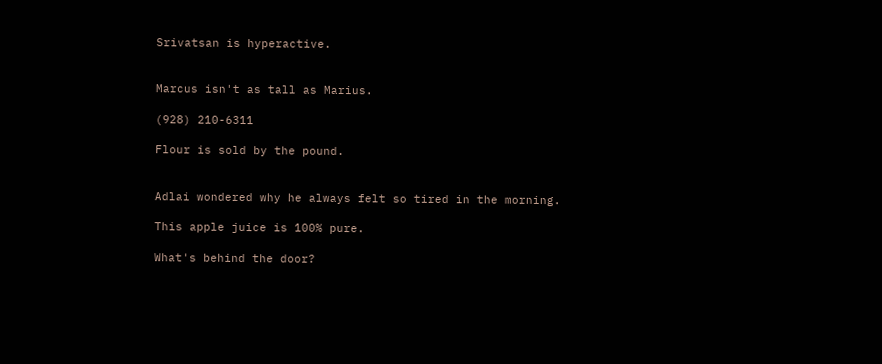Srivatsan is hyperactive.


Marcus isn't as tall as Marius.

(928) 210-6311

Flour is sold by the pound.


Adlai wondered why he always felt so tired in the morning.

This apple juice is 100% pure.

What's behind the door?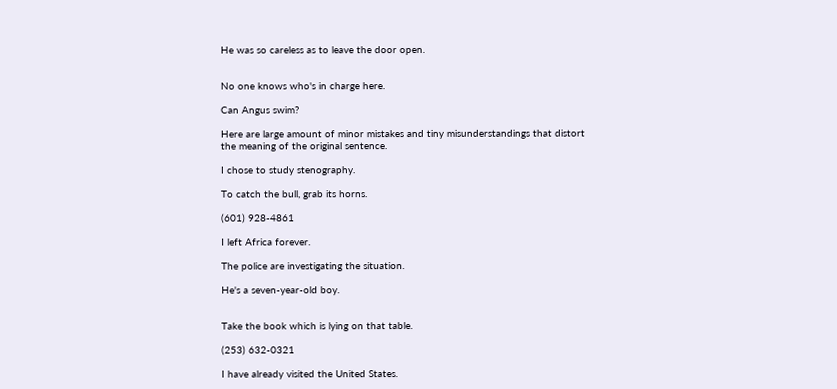He was so careless as to leave the door open.


No one knows who's in charge here.

Can Angus swim?

Here are large amount of minor mistakes and tiny misunderstandings that distort the meaning of the original sentence.

I chose to study stenography.

To catch the bull, grab its horns.

(601) 928-4861

I left Africa forever.

The police are investigating the situation.

He's a seven-year-old boy.


Take the book which is lying on that table.

(253) 632-0321

I have already visited the United States.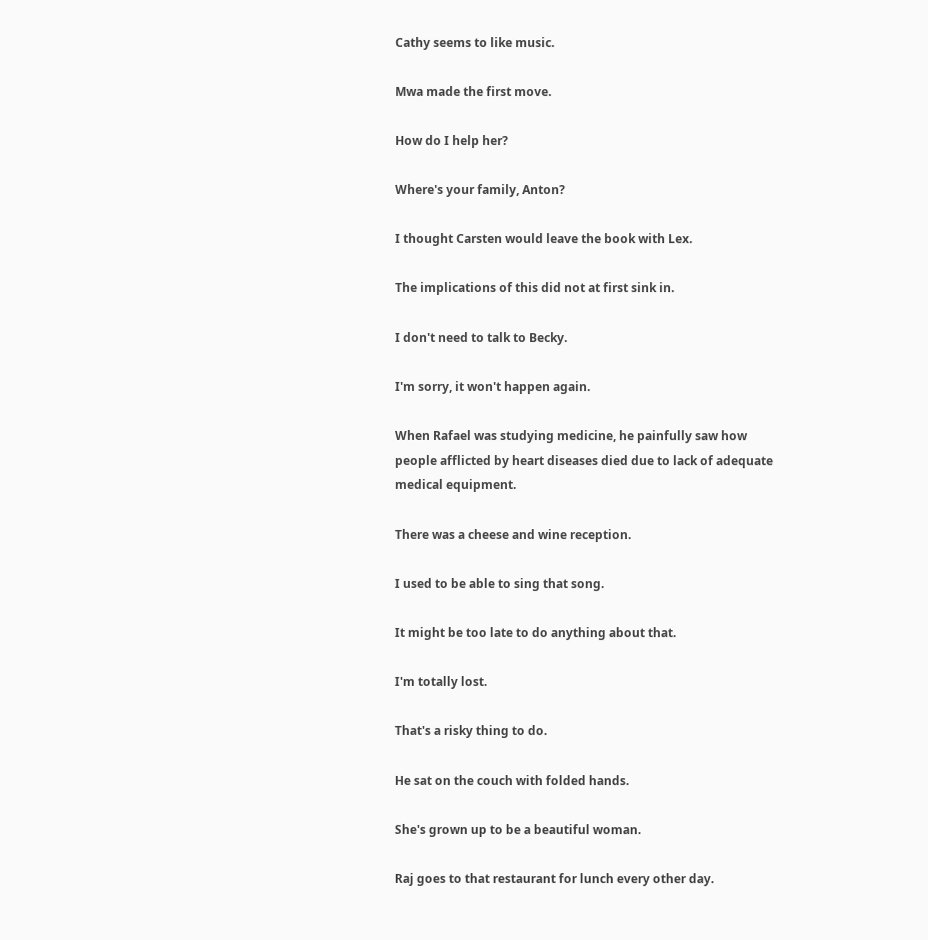Cathy seems to like music.

Mwa made the first move.

How do I help her?

Where's your family, Anton?

I thought Carsten would leave the book with Lex.

The implications of this did not at first sink in.

I don't need to talk to Becky.

I'm sorry, it won't happen again.

When Rafael was studying medicine, he painfully saw how people afflicted by heart diseases died due to lack of adequate medical equipment.

There was a cheese and wine reception.

I used to be able to sing that song.

It might be too late to do anything about that.

I'm totally lost.

That's a risky thing to do.

He sat on the couch with folded hands.

She's grown up to be a beautiful woman.

Raj goes to that restaurant for lunch every other day.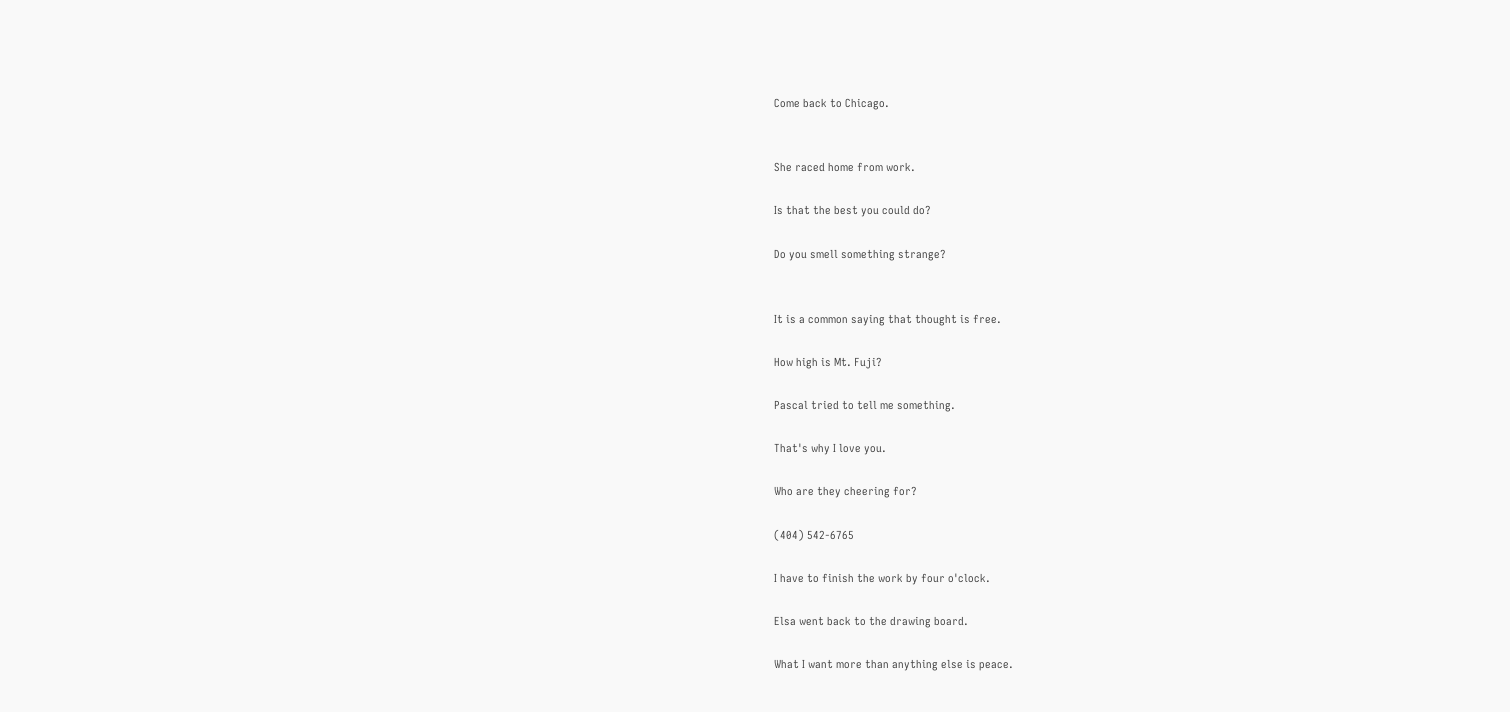Come back to Chicago.


She raced home from work.

Is that the best you could do?

Do you smell something strange?


It is a common saying that thought is free.

How high is Mt. Fuji?

Pascal tried to tell me something.

That's why I love you.

Who are they cheering for?

(404) 542-6765

I have to finish the work by four o'clock.

Elsa went back to the drawing board.

What I want more than anything else is peace.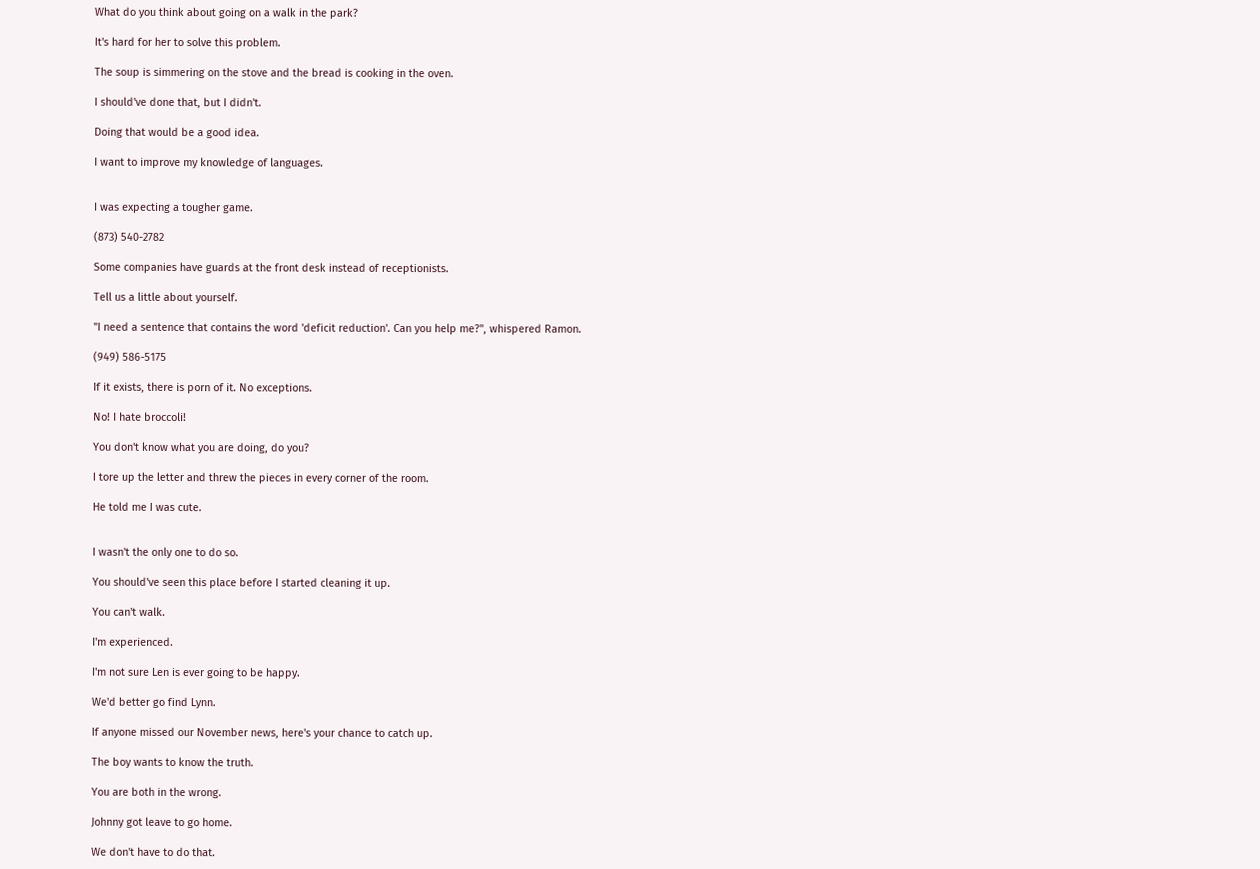What do you think about going on a walk in the park?

It's hard for her to solve this problem.

The soup is simmering on the stove and the bread is cooking in the oven.

I should've done that, but I didn't.

Doing that would be a good idea.

I want to improve my knowledge of languages.


I was expecting a tougher game.

(873) 540-2782

Some companies have guards at the front desk instead of receptionists.

Tell us a little about yourself.

"I need a sentence that contains the word 'deficit reduction'. Can you help me?", whispered Ramon.

(949) 586-5175

If it exists, there is porn of it. No exceptions.

No! I hate broccoli!

You don't know what you are doing, do you?

I tore up the letter and threw the pieces in every corner of the room.

He told me I was cute.


I wasn't the only one to do so.

You should've seen this place before I started cleaning it up.

You can't walk.

I'm experienced.

I'm not sure Len is ever going to be happy.

We'd better go find Lynn.

If anyone missed our November news, here's your chance to catch up.

The boy wants to know the truth.

You are both in the wrong.

Johnny got leave to go home.

We don't have to do that.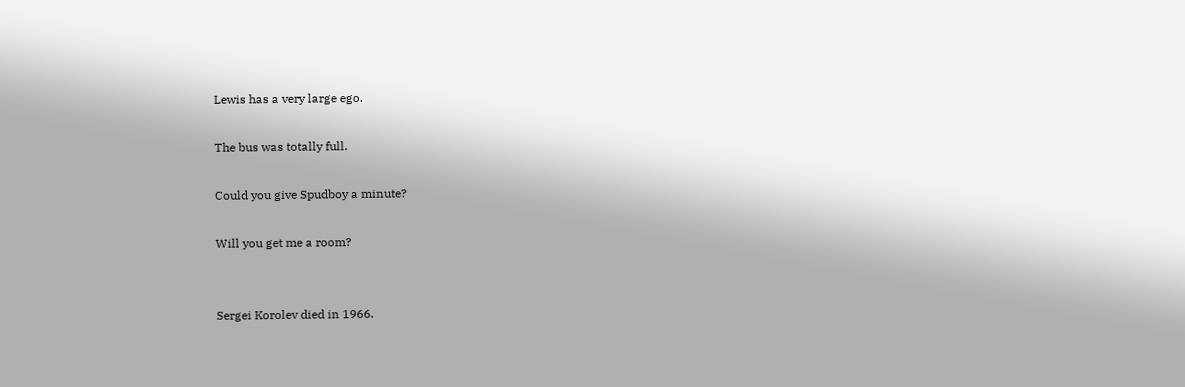Lewis has a very large ego.

The bus was totally full.

Could you give Spudboy a minute?

Will you get me a room?


Sergei Korolev died in 1966.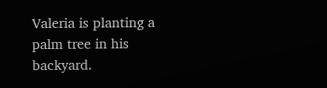Valeria is planting a palm tree in his backyard.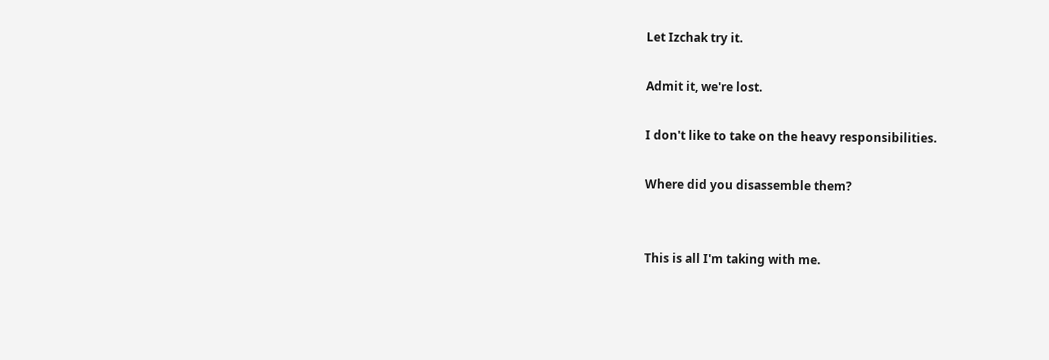Let Izchak try it.

Admit it, we're lost.

I don't like to take on the heavy responsibilities.

Where did you disassemble them?


This is all I'm taking with me.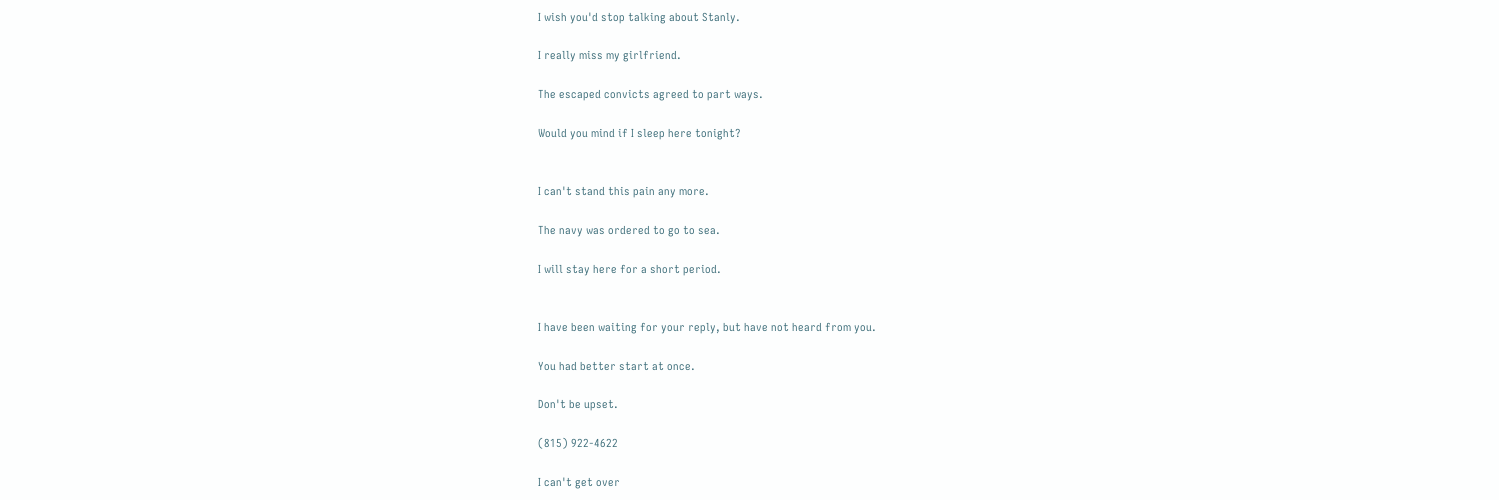I wish you'd stop talking about Stanly.

I really miss my girlfriend.

The escaped convicts agreed to part ways.

Would you mind if I sleep here tonight?


I can't stand this pain any more.

The navy was ordered to go to sea.

I will stay here for a short period.


I have been waiting for your reply, but have not heard from you.

You had better start at once.

Don't be upset.

(815) 922-4622

I can't get over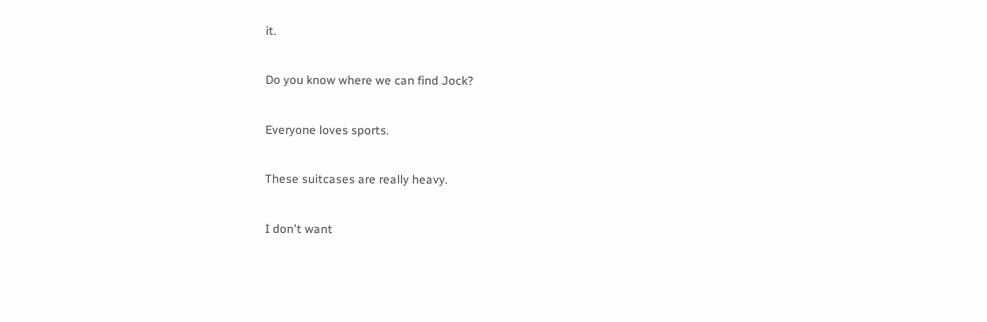it.

Do you know where we can find Jock?

Everyone loves sports.

These suitcases are really heavy.

I don't want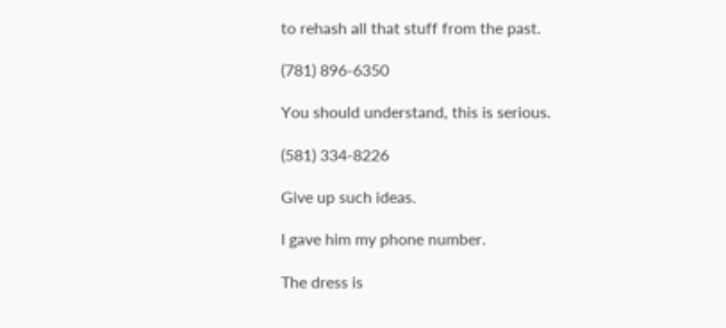to rehash all that stuff from the past.

(781) 896-6350

You should understand, this is serious.

(581) 334-8226

Give up such ideas.

I gave him my phone number.

The dress is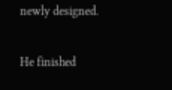newly designed.

He finished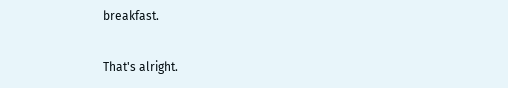breakfast.

That's alright.